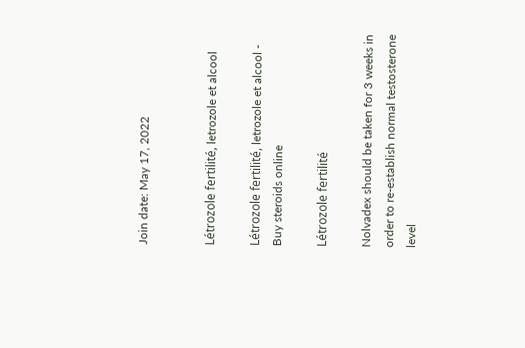Join date: May 17, 2022


Létrozole fertilité, letrozole et alcool

Létrozole fertilité, letrozole et alcool - Buy steroids online

Létrozole fertilité

Nolvadex should be taken for 3 weeks in order to re-establish normal testosterone level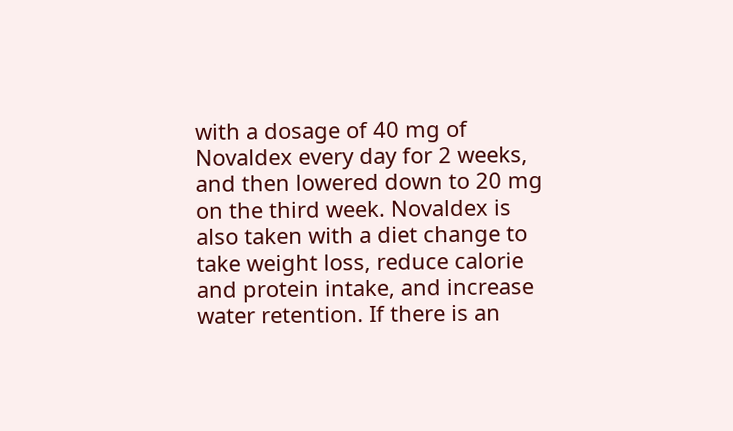with a dosage of 40 mg of Novaldex every day for 2 weeks, and then lowered down to 20 mg on the third week. Novaldex is also taken with a diet change to take weight loss, reduce calorie and protein intake, and increase water retention. If there is an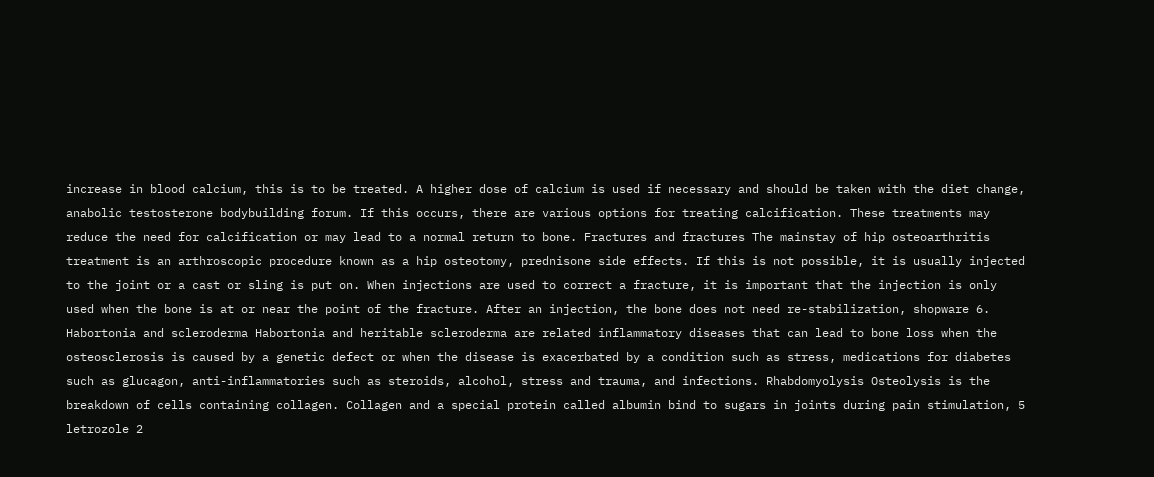increase in blood calcium, this is to be treated. A higher dose of calcium is used if necessary and should be taken with the diet change, anabolic testosterone bodybuilding forum. If this occurs, there are various options for treating calcification. These treatments may reduce the need for calcification or may lead to a normal return to bone. Fractures and fractures The mainstay of hip osteoarthritis treatment is an arthroscopic procedure known as a hip osteotomy, prednisone side effects. If this is not possible, it is usually injected to the joint or a cast or sling is put on. When injections are used to correct a fracture, it is important that the injection is only used when the bone is at or near the point of the fracture. After an injection, the bone does not need re-stabilization, shopware 6. Habortonia and scleroderma Habortonia and heritable scleroderma are related inflammatory diseases that can lead to bone loss when the osteosclerosis is caused by a genetic defect or when the disease is exacerbated by a condition such as stress, medications for diabetes such as glucagon, anti-inflammatories such as steroids, alcohol, stress and trauma, and infections. Rhabdomyolysis Osteolysis is the breakdown of cells containing collagen. Collagen and a special protein called albumin bind to sugars in joints during pain stimulation, 5 letrozole 2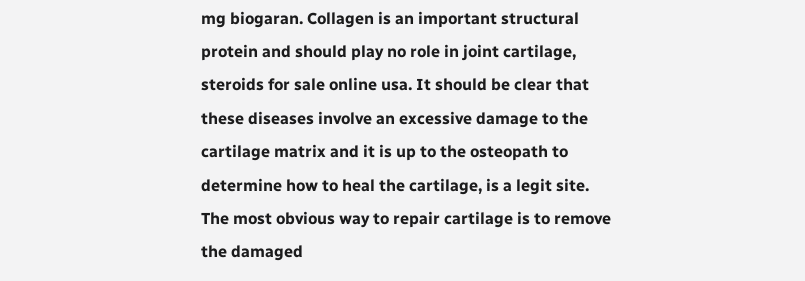mg biogaran. Collagen is an important structural protein and should play no role in joint cartilage, steroids for sale online usa. It should be clear that these diseases involve an excessive damage to the cartilage matrix and it is up to the osteopath to determine how to heal the cartilage, is a legit site. The most obvious way to repair cartilage is to remove the damaged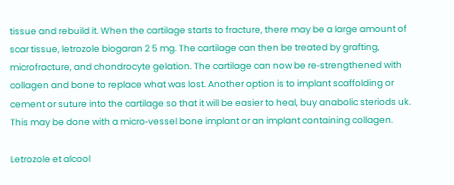tissue and rebuild it. When the cartilage starts to fracture, there may be a large amount of scar tissue, letrozole biogaran 2 5 mg. The cartilage can then be treated by grafting, microfracture, and chondrocyte gelation. The cartilage can now be re‐strengthened with collagen and bone to replace what was lost. Another option is to implant scaffolding or cement or suture into the cartilage so that it will be easier to heal, buy anabolic steriods uk. This may be done with a micro‐vessel bone implant or an implant containing collagen.

Letrozole et alcool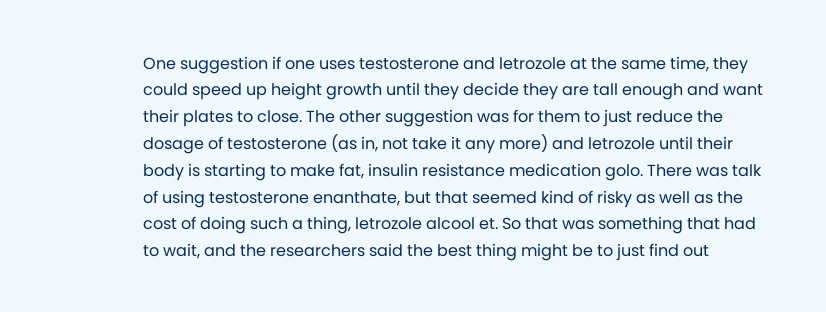One suggestion if one uses testosterone and letrozole at the same time, they could speed up height growth until they decide they are tall enough and want their plates to close. The other suggestion was for them to just reduce the dosage of testosterone (as in, not take it any more) and letrozole until their body is starting to make fat, insulin resistance medication golo. There was talk of using testosterone enanthate, but that seemed kind of risky as well as the cost of doing such a thing, letrozole alcool et. So that was something that had to wait, and the researchers said the best thing might be to just find out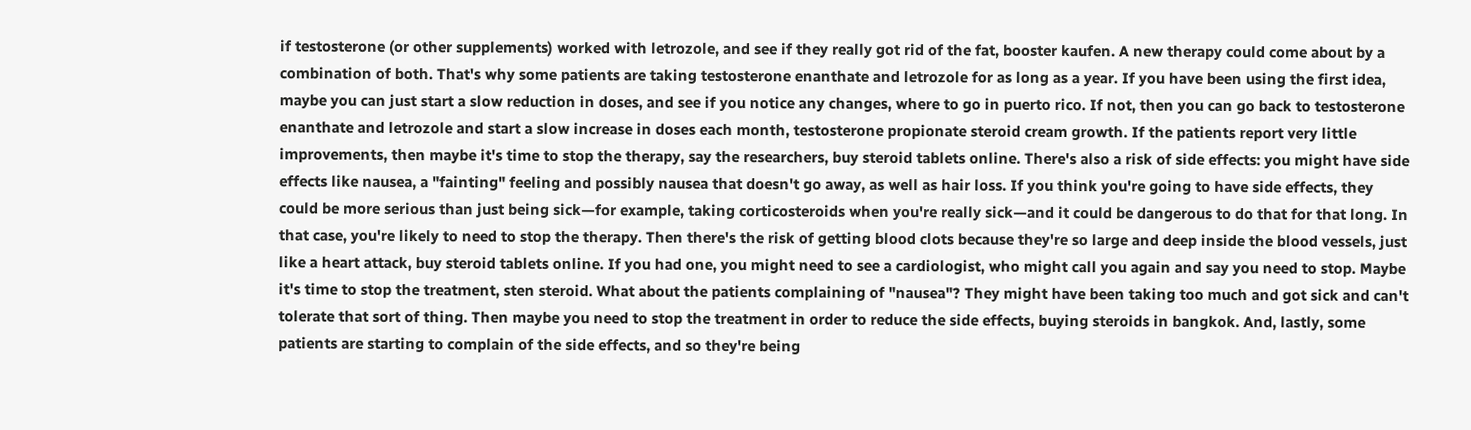if testosterone (or other supplements) worked with letrozole, and see if they really got rid of the fat, booster kaufen. A new therapy could come about by a combination of both. That's why some patients are taking testosterone enanthate and letrozole for as long as a year. If you have been using the first idea, maybe you can just start a slow reduction in doses, and see if you notice any changes, where to go in puerto rico. If not, then you can go back to testosterone enanthate and letrozole and start a slow increase in doses each month, testosterone propionate steroid cream growth. If the patients report very little improvements, then maybe it's time to stop the therapy, say the researchers, buy steroid tablets online. There's also a risk of side effects: you might have side effects like nausea, a "fainting" feeling and possibly nausea that doesn't go away, as well as hair loss. If you think you're going to have side effects, they could be more serious than just being sick—for example, taking corticosteroids when you're really sick—and it could be dangerous to do that for that long. In that case, you're likely to need to stop the therapy. Then there's the risk of getting blood clots because they're so large and deep inside the blood vessels, just like a heart attack, buy steroid tablets online. If you had one, you might need to see a cardiologist, who might call you again and say you need to stop. Maybe it's time to stop the treatment, sten steroid. What about the patients complaining of "nausea"? They might have been taking too much and got sick and can't tolerate that sort of thing. Then maybe you need to stop the treatment in order to reduce the side effects, buying steroids in bangkok. And, lastly, some patients are starting to complain of the side effects, and so they're being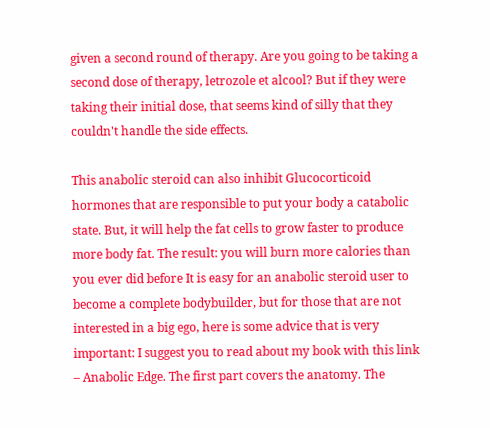given a second round of therapy. Are you going to be taking a second dose of therapy, letrozole et alcool? But if they were taking their initial dose, that seems kind of silly that they couldn't handle the side effects.

This anabolic steroid can also inhibit Glucocorticoid hormones that are responsible to put your body a catabolic state. But, it will help the fat cells to grow faster to produce more body fat. The result: you will burn more calories than you ever did before It is easy for an anabolic steroid user to become a complete bodybuilder, but for those that are not interested in a big ego, here is some advice that is very important: I suggest you to read about my book with this link – Anabolic Edge. The first part covers the anatomy. The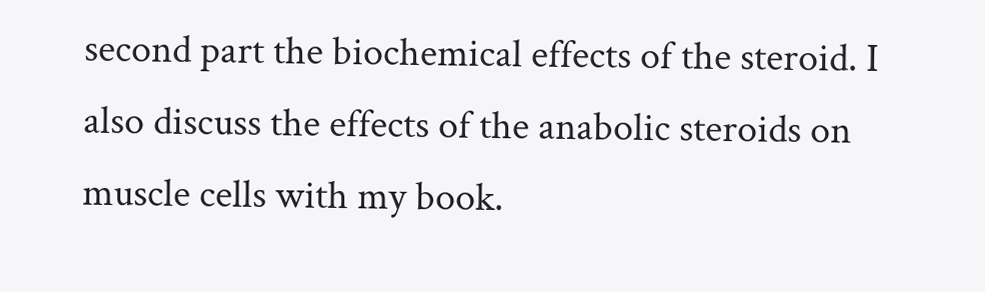second part the biochemical effects of the steroid. I also discuss the effects of the anabolic steroids on muscle cells with my book.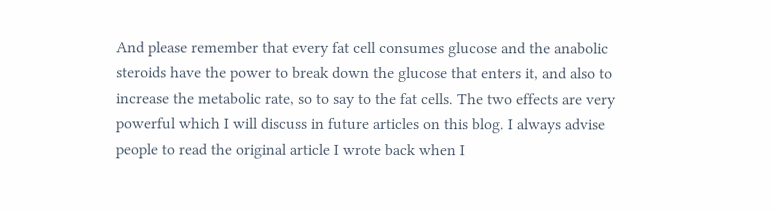And please remember that every fat cell consumes glucose and the anabolic steroids have the power to break down the glucose that enters it, and also to increase the metabolic rate, so to say to the fat cells. The two effects are very powerful which I will discuss in future articles on this blog. I always advise people to read the original article I wrote back when I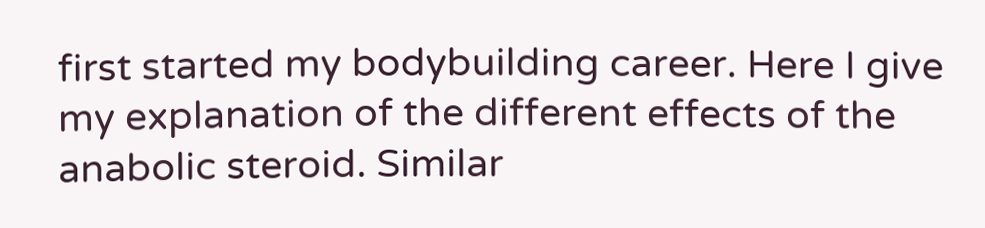first started my bodybuilding career. Here I give my explanation of the different effects of the anabolic steroid. Similar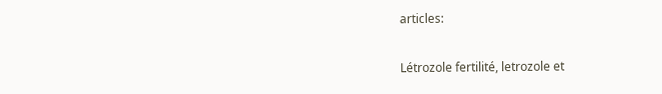articles:

Létrozole fertilité, letrozole et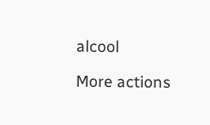alcool

More actions